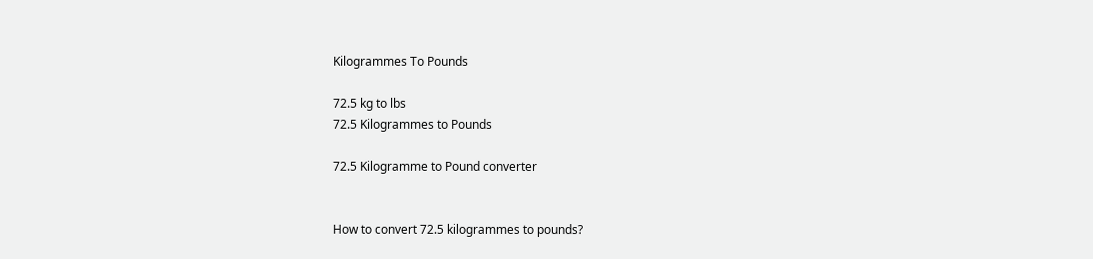Kilogrammes To Pounds

72.5 kg to lbs
72.5 Kilogrammes to Pounds

72.5 Kilogramme to Pound converter


How to convert 72.5 kilogrammes to pounds?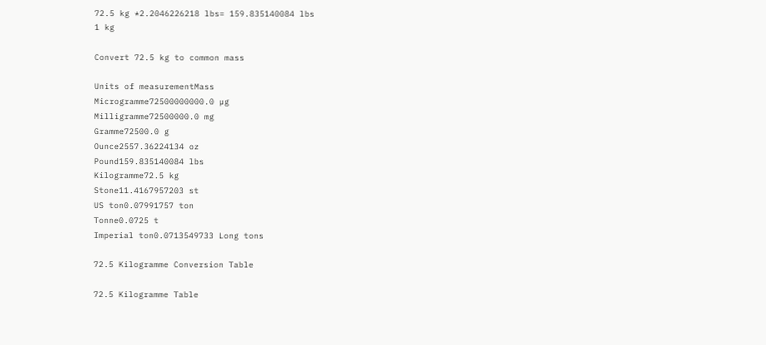72.5 kg *2.2046226218 lbs= 159.835140084 lbs
1 kg

Convert 72.5 kg to common mass

Units of measurementMass
Microgramme72500000000.0 µg
Milligramme72500000.0 mg
Gramme72500.0 g
Ounce2557.36224134 oz
Pound159.835140084 lbs
Kilogramme72.5 kg
Stone11.4167957203 st
US ton0.07991757 ton
Tonne0.0725 t
Imperial ton0.0713549733 Long tons

72.5 Kilogramme Conversion Table

72.5 Kilogramme Table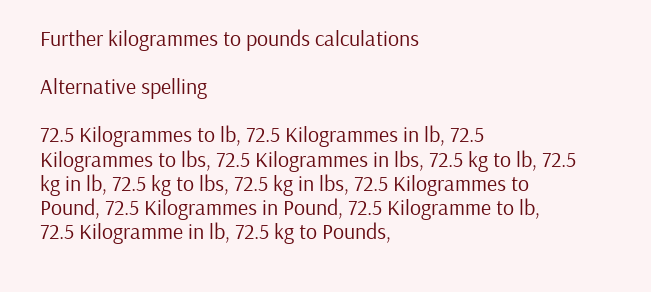Further kilogrammes to pounds calculations

Alternative spelling

72.5 Kilogrammes to lb, 72.5 Kilogrammes in lb, 72.5 Kilogrammes to lbs, 72.5 Kilogrammes in lbs, 72.5 kg to lb, 72.5 kg in lb, 72.5 kg to lbs, 72.5 kg in lbs, 72.5 Kilogrammes to Pound, 72.5 Kilogrammes in Pound, 72.5 Kilogramme to lb, 72.5 Kilogramme in lb, 72.5 kg to Pounds,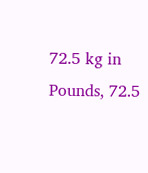72.5 kg in Pounds, 72.5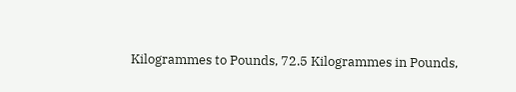Kilogrammes to Pounds, 72.5 Kilogrammes in Pounds,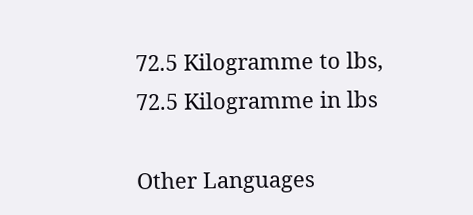72.5 Kilogramme to lbs, 72.5 Kilogramme in lbs

Other Languages